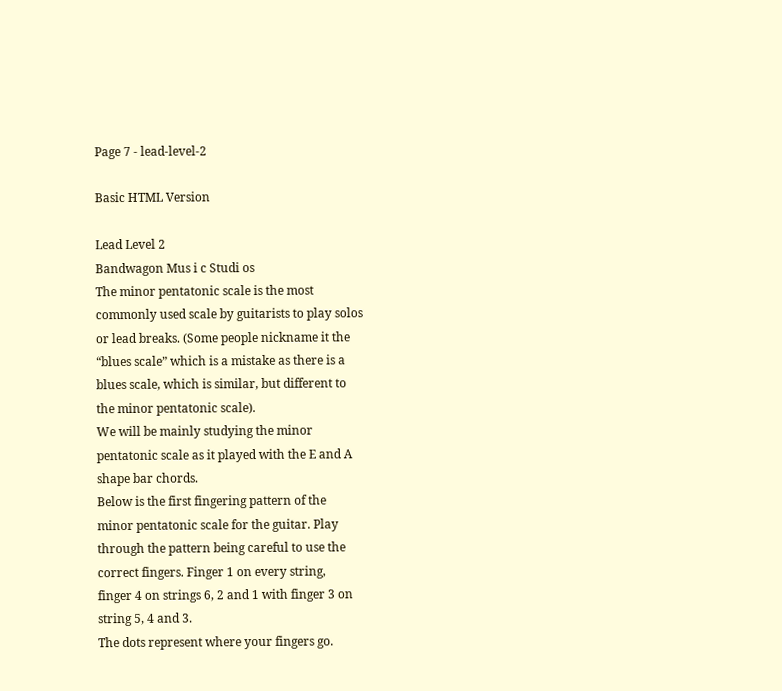Page 7 - lead-level-2

Basic HTML Version

Lead Level 2
Bandwagon Mus i c Studi os
The minor pentatonic scale is the most
commonly used scale by guitarists to play solos
or lead breaks. (Some people nickname it the
“blues scale” which is a mistake as there is a
blues scale, which is similar, but different to
the minor pentatonic scale).
We will be mainly studying the minor
pentatonic scale as it played with the E and A
shape bar chords.
Below is the first fingering pattern of the
minor pentatonic scale for the guitar. Play
through the pattern being careful to use the
correct fingers. Finger 1 on every string,
finger 4 on strings 6, 2 and 1 with finger 3 on
string 5, 4 and 3.
The dots represent where your fingers go.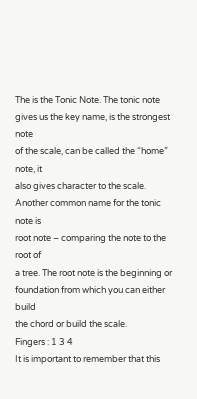The is the Tonic Note. The tonic note
gives us the key name, is the strongest note
of the scale, can be called the “home” note, it
also gives character to the scale.
Another common name for the tonic note is
root note – comparing the note to the root of
a tree. The root note is the beginning or
foundation from which you can either build
the chord or build the scale.
Fingers : 1 3 4
It is important to remember that this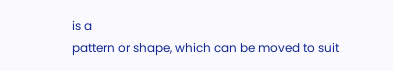is a
pattern or shape, which can be moved to suit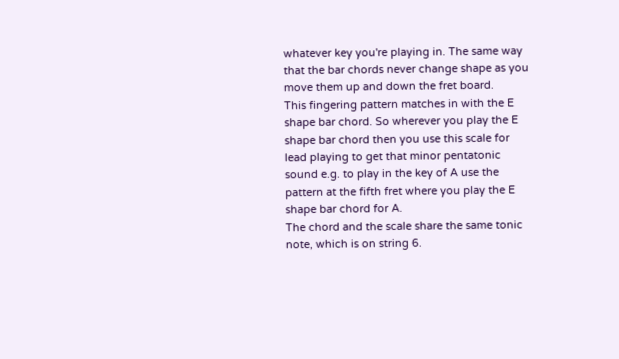whatever key you're playing in. The same way
that the bar chords never change shape as you
move them up and down the fret board.
This fingering pattern matches in with the E
shape bar chord. So wherever you play the E
shape bar chord then you use this scale for
lead playing to get that minor pentatonic
sound e.g. to play in the key of A use the
pattern at the fifth fret where you play the E
shape bar chord for A.
The chord and the scale share the same tonic
note, which is on string 6.